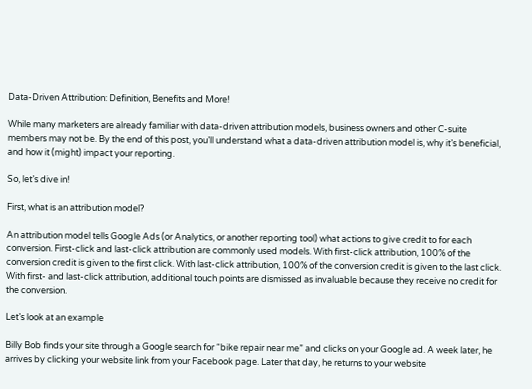Data-Driven Attribution: Definition, Benefits and More!

While many marketers are already familiar with data-driven attribution models, business owners and other C-suite members may not be. By the end of this post, you’ll understand what a data-driven attribution model is, why it’s beneficial, and how it (might) impact your reporting.

So, let’s dive in!

First, what is an attribution model?

An attribution model tells Google Ads (or Analytics, or another reporting tool) what actions to give credit to for each conversion. First-click and last-click attribution are commonly used models. With first-click attribution, 100% of the conversion credit is given to the first click. With last-click attribution, 100% of the conversion credit is given to the last click. With first- and last-click attribution, additional touch points are dismissed as invaluable because they receive no credit for the conversion.

Let’s look at an example

Billy Bob finds your site through a Google search for “bike repair near me” and clicks on your Google ad. A week later, he arrives by clicking your website link from your Facebook page. Later that day, he returns to your website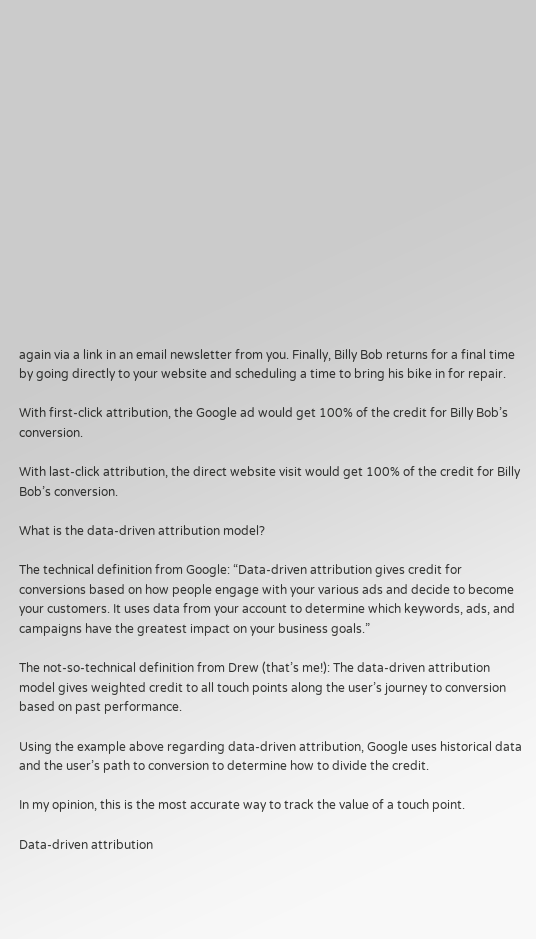again via a link in an email newsletter from you. Finally, Billy Bob returns for a final time by going directly to your website and scheduling a time to bring his bike in for repair.

With first-click attribution, the Google ad would get 100% of the credit for Billy Bob’s conversion.

With last-click attribution, the direct website visit would get 100% of the credit for Billy Bob’s conversion.

What is the data-driven attribution model?

The technical definition from Google: “Data-driven attribution gives credit for conversions based on how people engage with your various ads and decide to become your customers. It uses data from your account to determine which keywords, ads, and campaigns have the greatest impact on your business goals.”

The not-so-technical definition from Drew (that’s me!): The data-driven attribution model gives weighted credit to all touch points along the user’s journey to conversion based on past performance.

Using the example above regarding data-driven attribution, Google uses historical data and the user’s path to conversion to determine how to divide the credit.

In my opinion, this is the most accurate way to track the value of a touch point.

Data-driven attribution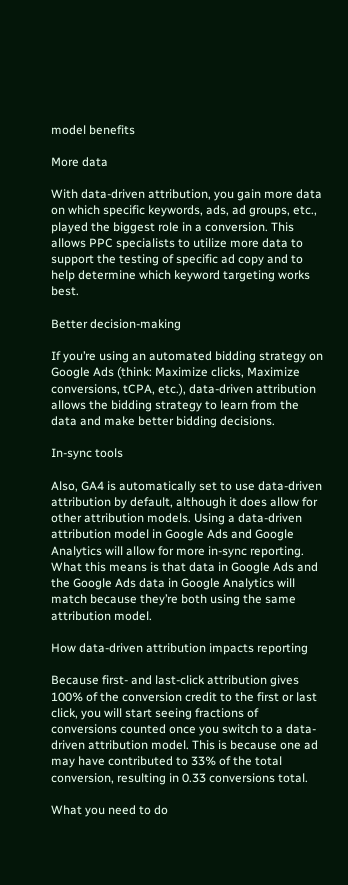model benefits

More data

With data-driven attribution, you gain more data on which specific keywords, ads, ad groups, etc., played the biggest role in a conversion. This allows PPC specialists to utilize more data to support the testing of specific ad copy and to help determine which keyword targeting works best.

Better decision-making

If you’re using an automated bidding strategy on Google Ads (think: Maximize clicks, Maximize conversions, tCPA, etc.), data-driven attribution allows the bidding strategy to learn from the data and make better bidding decisions.

In-sync tools

Also, GA4 is automatically set to use data-driven attribution by default, although it does allow for other attribution models. Using a data-driven attribution model in Google Ads and Google Analytics will allow for more in-sync reporting. What this means is that data in Google Ads and the Google Ads data in Google Analytics will match because they’re both using the same attribution model.

How data-driven attribution impacts reporting

Because first- and last-click attribution gives 100% of the conversion credit to the first or last click, you will start seeing fractions of conversions counted once you switch to a data-driven attribution model. This is because one ad may have contributed to 33% of the total conversion, resulting in 0.33 conversions total.

What you need to do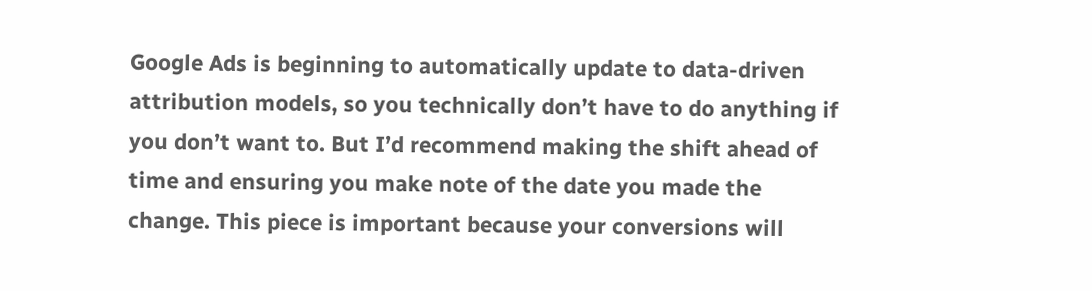Google Ads is beginning to automatically update to data-driven attribution models, so you technically don’t have to do anything if you don’t want to. But I’d recommend making the shift ahead of time and ensuring you make note of the date you made the change. This piece is important because your conversions will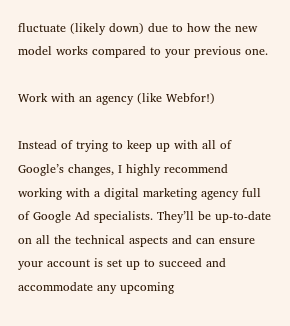fluctuate (likely down) due to how the new model works compared to your previous one.

Work with an agency (like Webfor!)

Instead of trying to keep up with all of Google’s changes, I highly recommend working with a digital marketing agency full of Google Ad specialists. They’ll be up-to-date on all the technical aspects and can ensure your account is set up to succeed and accommodate any upcoming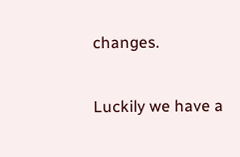changes.

Luckily we have a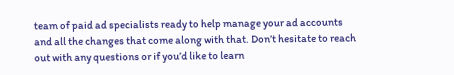team of paid ad specialists ready to help manage your ad accounts and all the changes that come along with that. Don’t hesitate to reach out with any questions or if you’d like to learn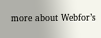more about Webfor’s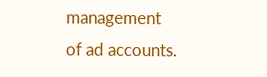management of ad accounts.